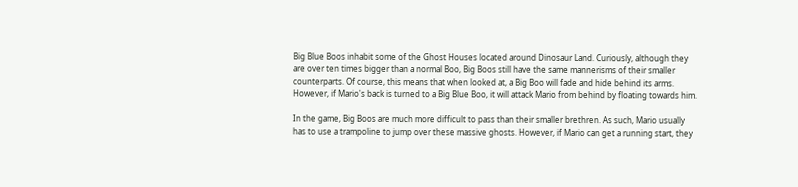Big Blue Boos inhabit some of the Ghost Houses located around Dinosaur Land. Curiously, although they are over ten times bigger than a normal Boo, Big Boos still have the same mannerisms of their smaller counterparts. Of course, this means that when looked at, a Big Boo will fade and hide behind its arms. However, if Mario's back is turned to a Big Blue Boo, it will attack Mario from behind by floating towards him.

In the game, Big Boos are much more difficult to pass than their smaller brethren. As such, Mario usually has to use a trampoline to jump over these massive ghosts. However, if Mario can get a running start, they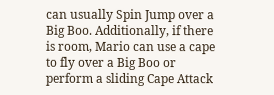can usually Spin Jump over a Big Boo. Additionally, if there is room, Mario can use a cape to fly over a Big Boo or perform a sliding Cape Attack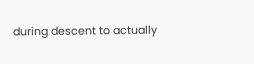during descent to actually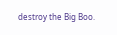destroy the Big Boo.